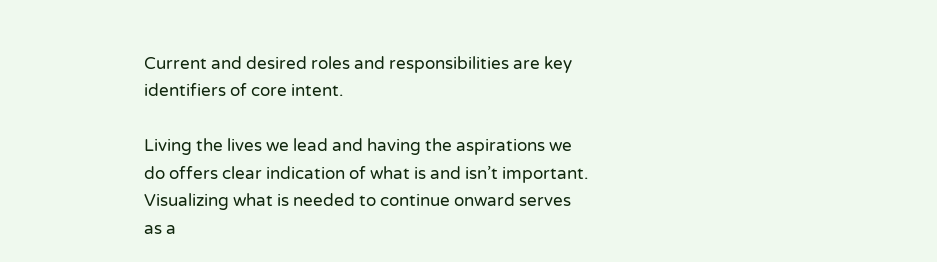Current and desired roles and responsibilities are key identifiers of core intent.

Living the lives we lead and having the aspirations we do offers clear indication of what is and isn’t important. Visualizing what is needed to continue onward serves as a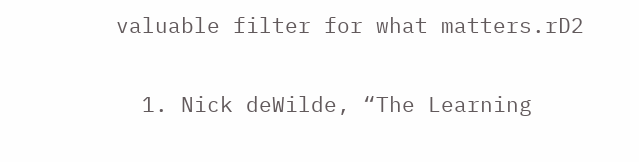valuable filter for what matters.rD2

  1. Nick deWilde, “The Learning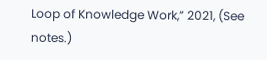Loop of Knowledge Work,” 2021, (See notes.)